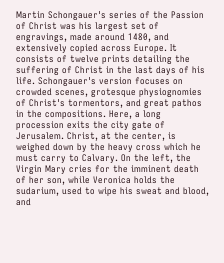Martin Schongauer's series of the Passion of Christ was his largest set of engravings, made around 1480, and extensively copied across Europe. It consists of twelve prints detailing the suffering of Christ in the last days of his life. Schongauer's version focuses on crowded scenes, grotesque physiognomies of Christ's tormentors, and great pathos in the compositions. Here, a long procession exits the city gate of Jerusalem. Christ, at the center, is weighed down by the heavy cross which he must carry to Calvary. On the left, the Virgin Mary cries for the imminent death of her son, while Veronica holds the sudarium, used to wipe his sweat and blood, and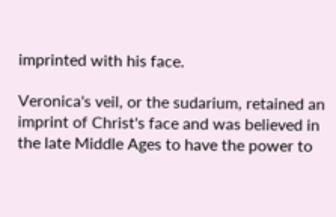imprinted with his face.

Veronica's veil, or the sudarium, retained an imprint of Christ's face and was believed in the late Middle Ages to have the power to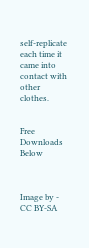self-replicate each time it came into contact with other clothes.


Free Downloads Below



Image by - CC BY-SA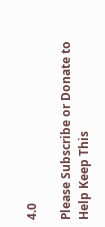4.0

Please Subscribe or Donate to Help Keep This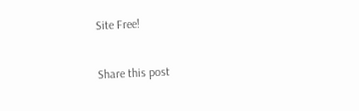Site Free!

Share this post